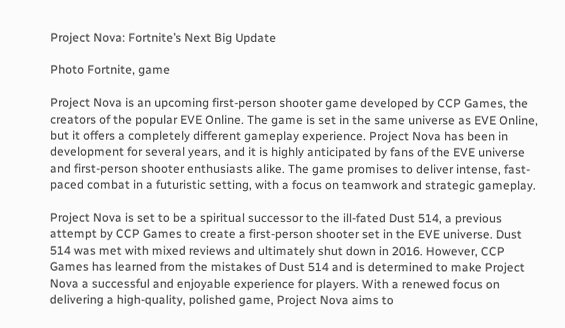Project Nova: Fortnite’s Next Big Update

Photo Fortnite, game

Project Nova is an upcoming first-person shooter game developed by CCP Games, the creators of the popular EVE Online. The game is set in the same universe as EVE Online, but it offers a completely different gameplay experience. Project Nova has been in development for several years, and it is highly anticipated by fans of the EVE universe and first-person shooter enthusiasts alike. The game promises to deliver intense, fast-paced combat in a futuristic setting, with a focus on teamwork and strategic gameplay.

Project Nova is set to be a spiritual successor to the ill-fated Dust 514, a previous attempt by CCP Games to create a first-person shooter set in the EVE universe. Dust 514 was met with mixed reviews and ultimately shut down in 2016. However, CCP Games has learned from the mistakes of Dust 514 and is determined to make Project Nova a successful and enjoyable experience for players. With a renewed focus on delivering a high-quality, polished game, Project Nova aims to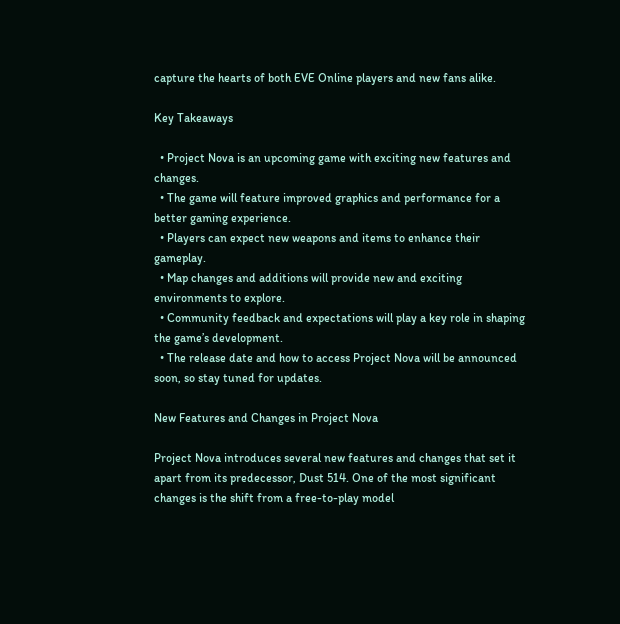capture the hearts of both EVE Online players and new fans alike.

Key Takeaways

  • Project Nova is an upcoming game with exciting new features and changes.
  • The game will feature improved graphics and performance for a better gaming experience.
  • Players can expect new weapons and items to enhance their gameplay.
  • Map changes and additions will provide new and exciting environments to explore.
  • Community feedback and expectations will play a key role in shaping the game’s development.
  • The release date and how to access Project Nova will be announced soon, so stay tuned for updates.

New Features and Changes in Project Nova

Project Nova introduces several new features and changes that set it apart from its predecessor, Dust 514. One of the most significant changes is the shift from a free-to-play model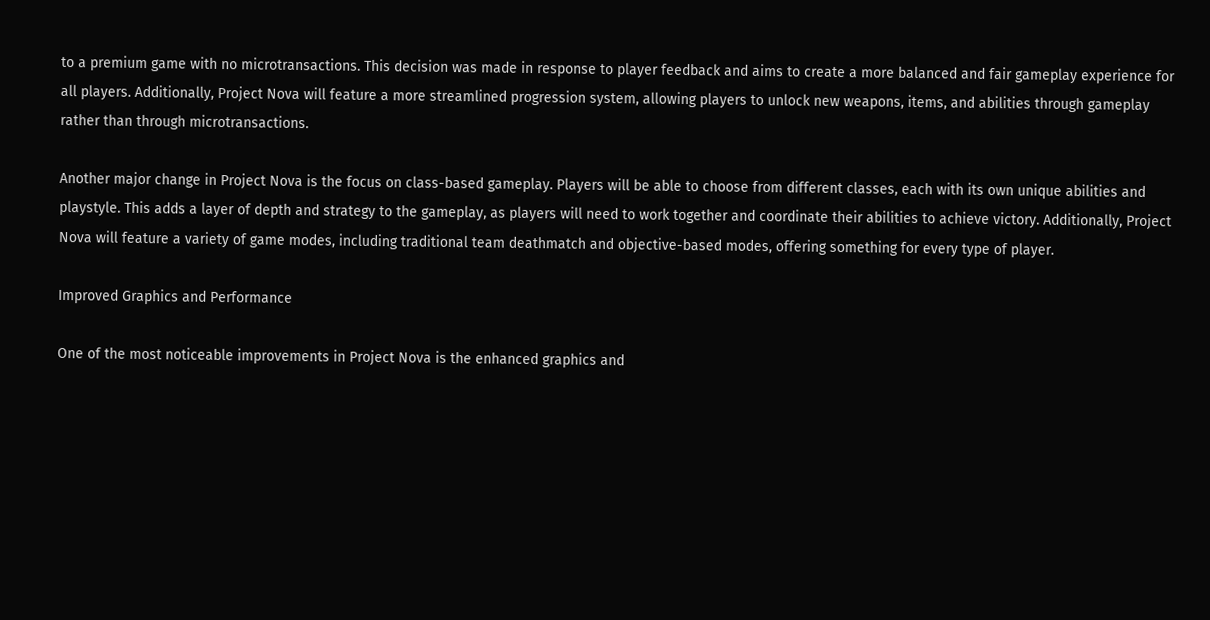to a premium game with no microtransactions. This decision was made in response to player feedback and aims to create a more balanced and fair gameplay experience for all players. Additionally, Project Nova will feature a more streamlined progression system, allowing players to unlock new weapons, items, and abilities through gameplay rather than through microtransactions.

Another major change in Project Nova is the focus on class-based gameplay. Players will be able to choose from different classes, each with its own unique abilities and playstyle. This adds a layer of depth and strategy to the gameplay, as players will need to work together and coordinate their abilities to achieve victory. Additionally, Project Nova will feature a variety of game modes, including traditional team deathmatch and objective-based modes, offering something for every type of player.

Improved Graphics and Performance

One of the most noticeable improvements in Project Nova is the enhanced graphics and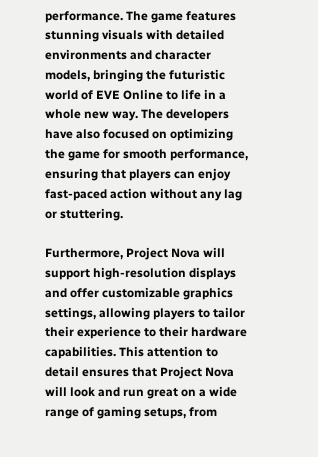performance. The game features stunning visuals with detailed environments and character models, bringing the futuristic world of EVE Online to life in a whole new way. The developers have also focused on optimizing the game for smooth performance, ensuring that players can enjoy fast-paced action without any lag or stuttering.

Furthermore, Project Nova will support high-resolution displays and offer customizable graphics settings, allowing players to tailor their experience to their hardware capabilities. This attention to detail ensures that Project Nova will look and run great on a wide range of gaming setups, from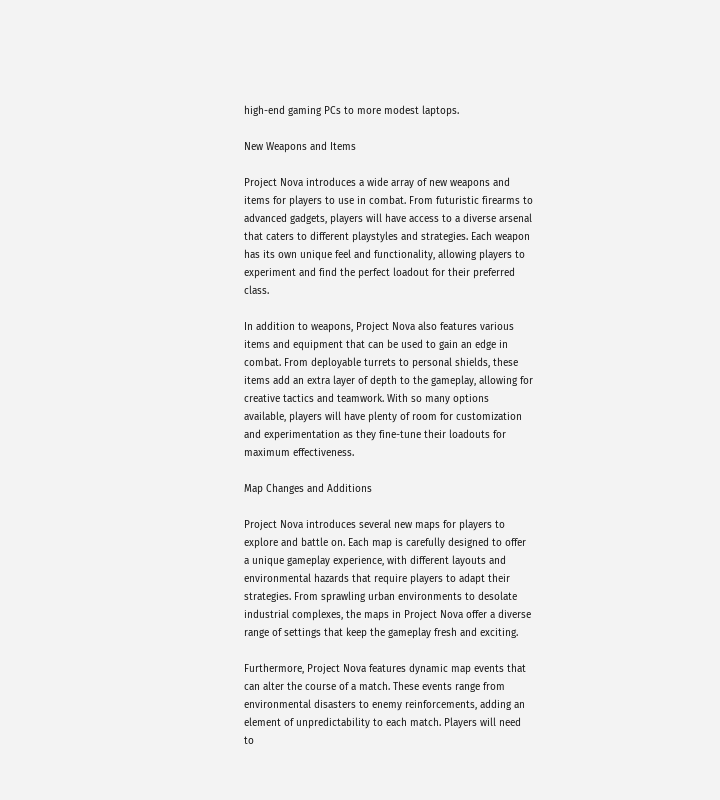high-end gaming PCs to more modest laptops.

New Weapons and Items

Project Nova introduces a wide array of new weapons and items for players to use in combat. From futuristic firearms to advanced gadgets, players will have access to a diverse arsenal that caters to different playstyles and strategies. Each weapon has its own unique feel and functionality, allowing players to experiment and find the perfect loadout for their preferred class.

In addition to weapons, Project Nova also features various items and equipment that can be used to gain an edge in combat. From deployable turrets to personal shields, these items add an extra layer of depth to the gameplay, allowing for creative tactics and teamwork. With so many options available, players will have plenty of room for customization and experimentation as they fine-tune their loadouts for maximum effectiveness.

Map Changes and Additions

Project Nova introduces several new maps for players to explore and battle on. Each map is carefully designed to offer a unique gameplay experience, with different layouts and environmental hazards that require players to adapt their strategies. From sprawling urban environments to desolate industrial complexes, the maps in Project Nova offer a diverse range of settings that keep the gameplay fresh and exciting.

Furthermore, Project Nova features dynamic map events that can alter the course of a match. These events range from environmental disasters to enemy reinforcements, adding an element of unpredictability to each match. Players will need to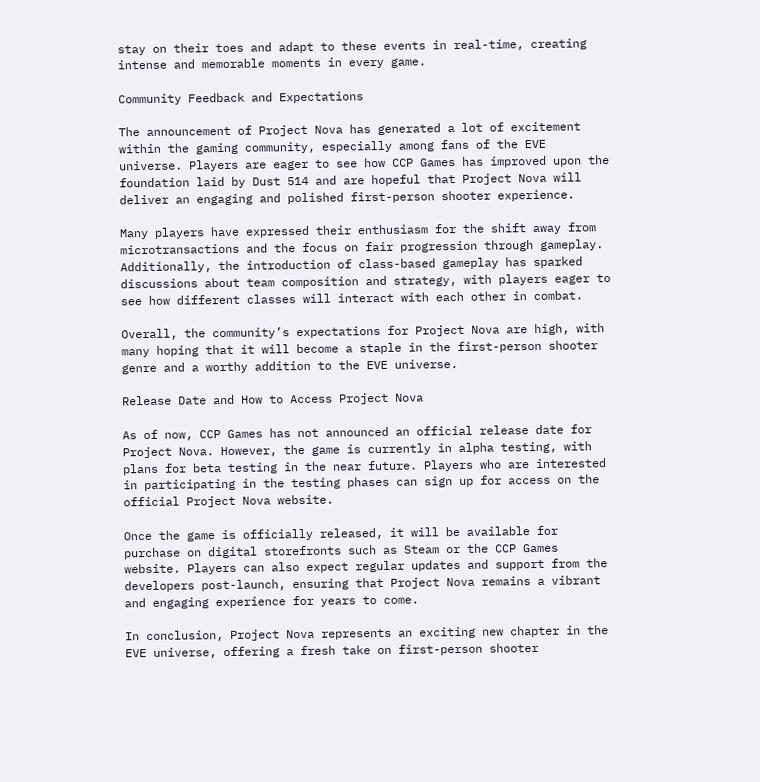stay on their toes and adapt to these events in real-time, creating intense and memorable moments in every game.

Community Feedback and Expectations

The announcement of Project Nova has generated a lot of excitement within the gaming community, especially among fans of the EVE universe. Players are eager to see how CCP Games has improved upon the foundation laid by Dust 514 and are hopeful that Project Nova will deliver an engaging and polished first-person shooter experience.

Many players have expressed their enthusiasm for the shift away from microtransactions and the focus on fair progression through gameplay. Additionally, the introduction of class-based gameplay has sparked discussions about team composition and strategy, with players eager to see how different classes will interact with each other in combat.

Overall, the community’s expectations for Project Nova are high, with many hoping that it will become a staple in the first-person shooter genre and a worthy addition to the EVE universe.

Release Date and How to Access Project Nova

As of now, CCP Games has not announced an official release date for Project Nova. However, the game is currently in alpha testing, with plans for beta testing in the near future. Players who are interested in participating in the testing phases can sign up for access on the official Project Nova website.

Once the game is officially released, it will be available for purchase on digital storefronts such as Steam or the CCP Games website. Players can also expect regular updates and support from the developers post-launch, ensuring that Project Nova remains a vibrant and engaging experience for years to come.

In conclusion, Project Nova represents an exciting new chapter in the EVE universe, offering a fresh take on first-person shooter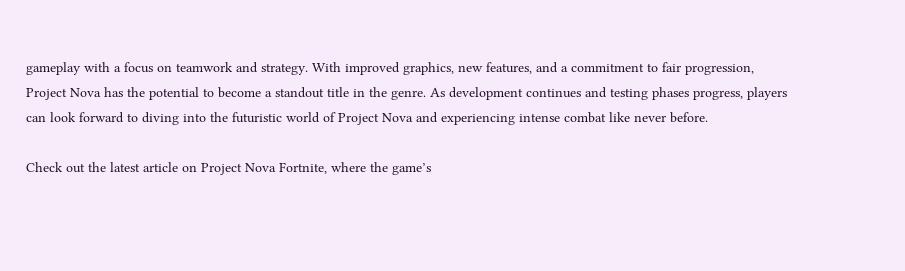gameplay with a focus on teamwork and strategy. With improved graphics, new features, and a commitment to fair progression, Project Nova has the potential to become a standout title in the genre. As development continues and testing phases progress, players can look forward to diving into the futuristic world of Project Nova and experiencing intense combat like never before.

Check out the latest article on Project Nova Fortnite, where the game’s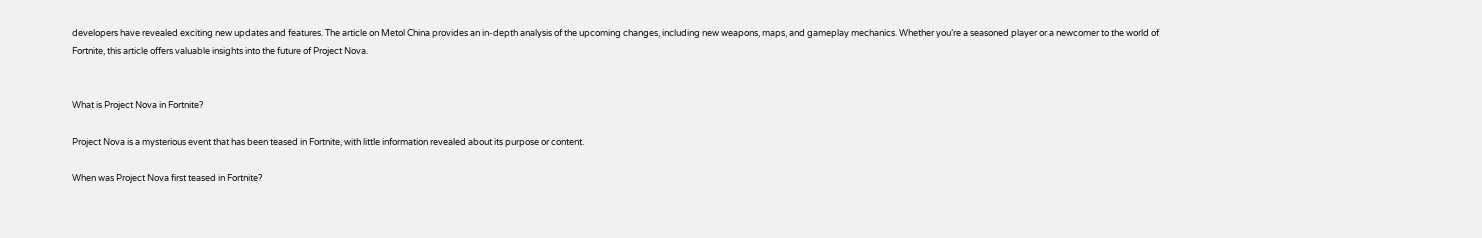developers have revealed exciting new updates and features. The article on Metol China provides an in-depth analysis of the upcoming changes, including new weapons, maps, and gameplay mechanics. Whether you’re a seasoned player or a newcomer to the world of Fortnite, this article offers valuable insights into the future of Project Nova.


What is Project Nova in Fortnite?

Project Nova is a mysterious event that has been teased in Fortnite, with little information revealed about its purpose or content.

When was Project Nova first teased in Fortnite?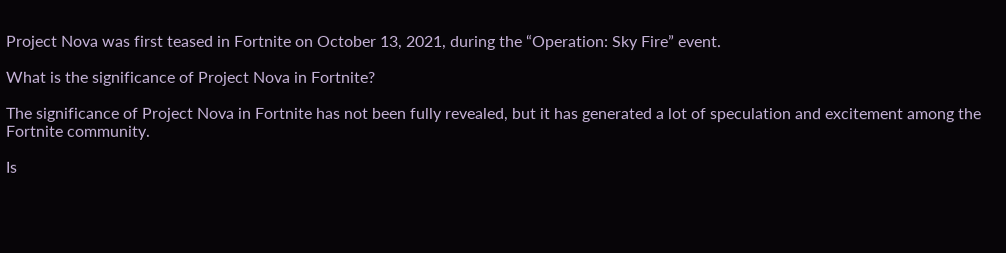Project Nova was first teased in Fortnite on October 13, 2021, during the “Operation: Sky Fire” event.

What is the significance of Project Nova in Fortnite?

The significance of Project Nova in Fortnite has not been fully revealed, but it has generated a lot of speculation and excitement among the Fortnite community.

Is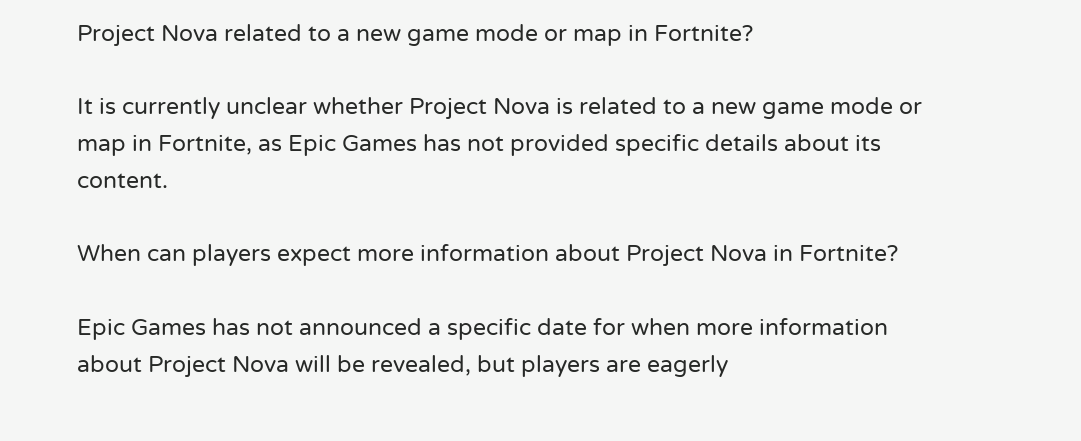Project Nova related to a new game mode or map in Fortnite?

It is currently unclear whether Project Nova is related to a new game mode or map in Fortnite, as Epic Games has not provided specific details about its content.

When can players expect more information about Project Nova in Fortnite?

Epic Games has not announced a specific date for when more information about Project Nova will be revealed, but players are eagerly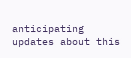anticipating updates about this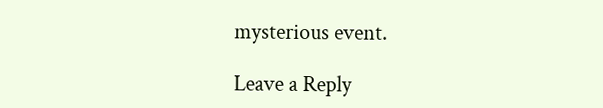mysterious event.

Leave a Reply